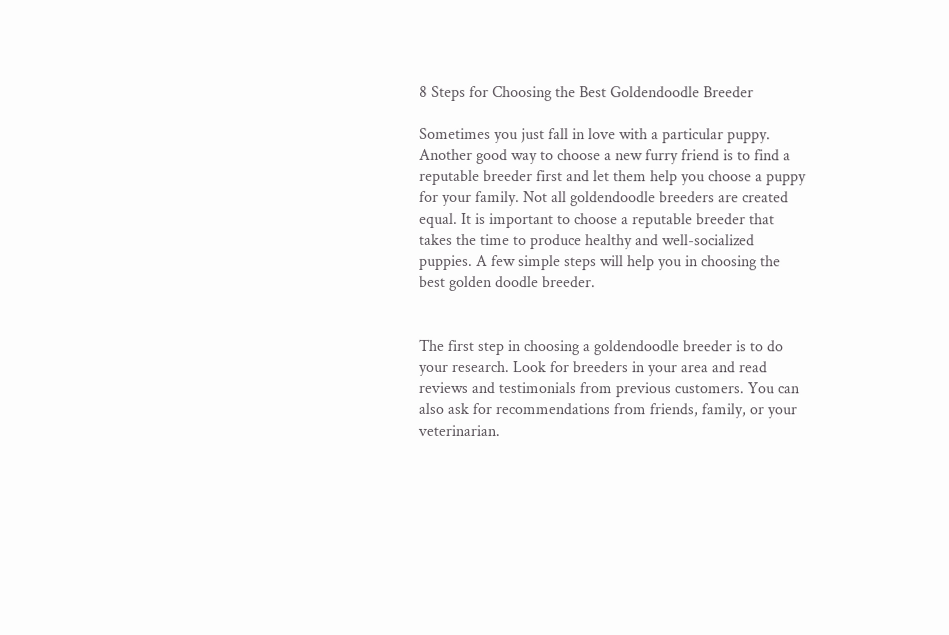8 Steps for Choosing the Best Goldendoodle Breeder

Sometimes you just fall in love with a particular puppy. Another good way to choose a new furry friend is to find a reputable breeder first and let them help you choose a puppy for your family. Not all goldendoodle breeders are created equal. It is important to choose a reputable breeder that takes the time to produce healthy and well-socialized puppies. A few simple steps will help you in choosing the best golden doodle breeder.


The first step in choosing a goldendoodle breeder is to do your research. Look for breeders in your area and read reviews and testimonials from previous customers. You can also ask for recommendations from friends, family, or your veterinarian.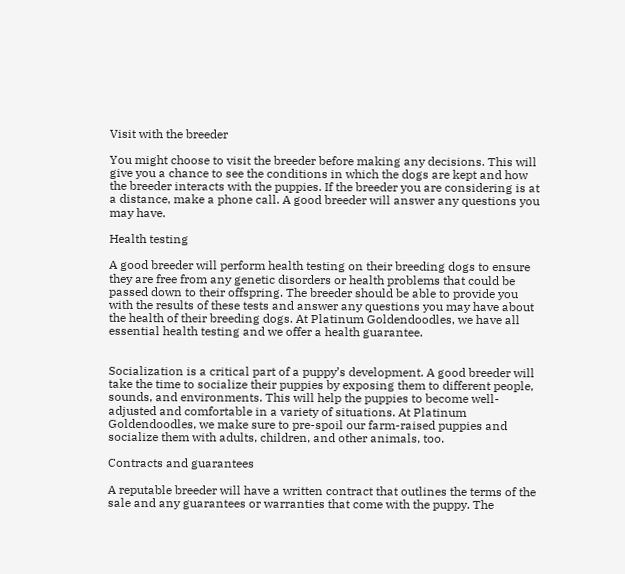Visit with the breeder

You might choose to visit the breeder before making any decisions. This will give you a chance to see the conditions in which the dogs are kept and how the breeder interacts with the puppies. If the breeder you are considering is at a distance, make a phone call. A good breeder will answer any questions you may have.

Health testing

A good breeder will perform health testing on their breeding dogs to ensure they are free from any genetic disorders or health problems that could be passed down to their offspring. The breeder should be able to provide you with the results of these tests and answer any questions you may have about the health of their breeding dogs. At Platinum Goldendoodles, we have all essential health testing and we offer a health guarantee.


Socialization is a critical part of a puppy’s development. A good breeder will take the time to socialize their puppies by exposing them to different people, sounds, and environments. This will help the puppies to become well-adjusted and comfortable in a variety of situations. At Platinum Goldendoodles, we make sure to pre-spoil our farm-raised puppies and socialize them with adults, children, and other animals, too.

Contracts and guarantees

A reputable breeder will have a written contract that outlines the terms of the sale and any guarantees or warranties that come with the puppy. The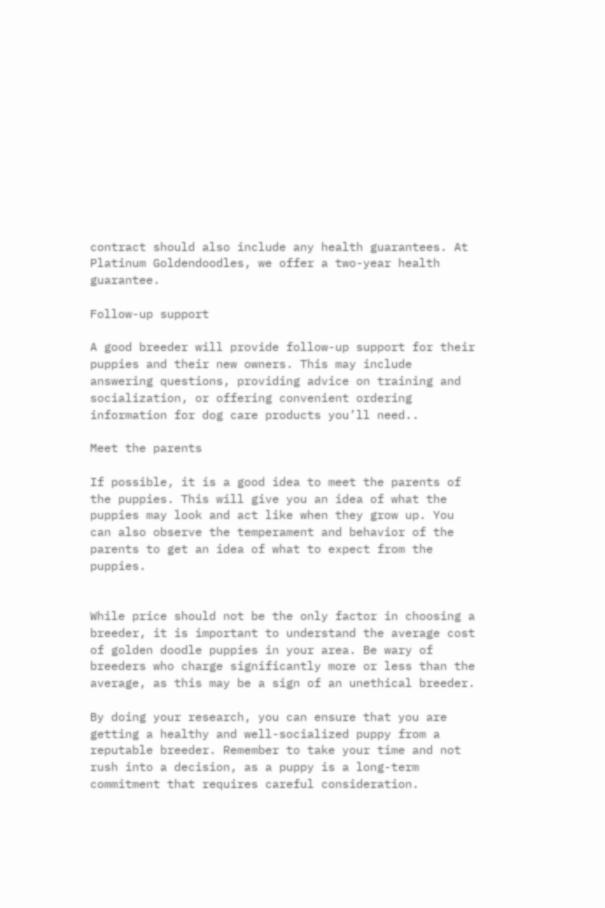contract should also include any health guarantees. At Platinum Goldendoodles, we offer a two-year health guarantee.

Follow-up support

A good breeder will provide follow-up support for their puppies and their new owners. This may include answering questions, providing advice on training and socialization, or offering convenient ordering information for dog care products you’ll need..

Meet the parents

If possible, it is a good idea to meet the parents of the puppies. This will give you an idea of what the puppies may look and act like when they grow up. You can also observe the temperament and behavior of the parents to get an idea of what to expect from the puppies.


While price should not be the only factor in choosing a breeder, it is important to understand the average cost of golden doodle puppies in your area. Be wary of breeders who charge significantly more or less than the average, as this may be a sign of an unethical breeder.

By doing your research, you can ensure that you are getting a healthy and well-socialized puppy from a reputable breeder. Remember to take your time and not rush into a decision, as a puppy is a long-term commitment that requires careful consideration.